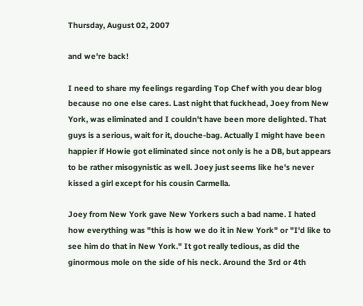Thursday, August 02, 2007

and we're back!

I need to share my feelings regarding Top Chef with you dear blog because no one else cares. Last night that fuckhead, Joey from New York, was eliminated and I couldn't have been more delighted. That guys is a serious, wait for it, douche-bag. Actually I might have been happier if Howie got eliminated since not only is he a DB, but appears to be rather misogynistic as well. Joey just seems like he's never kissed a girl except for his cousin Carmella.

Joey from New York gave New Yorkers such a bad name. I hated how everything was "this is how we do it in New York" or "I'd like to see him do that in New York." It got really tedious, as did the ginormous mole on the side of his neck. Around the 3rd or 4th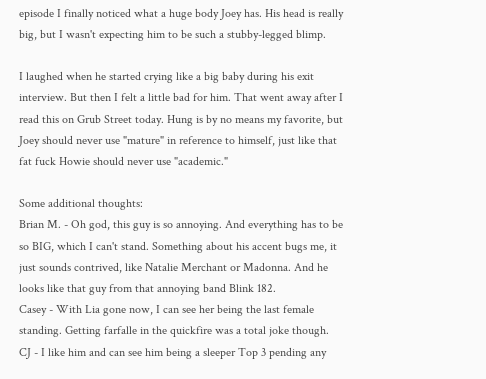episode I finally noticed what a huge body Joey has. His head is really big, but I wasn't expecting him to be such a stubby-legged blimp.

I laughed when he started crying like a big baby during his exit interview. But then I felt a little bad for him. That went away after I read this on Grub Street today. Hung is by no means my favorite, but Joey should never use "mature" in reference to himself, just like that fat fuck Howie should never use "academic."

Some additional thoughts:
Brian M. - Oh god, this guy is so annoying. And everything has to be so BIG, which I can't stand. Something about his accent bugs me, it just sounds contrived, like Natalie Merchant or Madonna. And he looks like that guy from that annoying band Blink 182.
Casey - With Lia gone now, I can see her being the last female standing. Getting farfalle in the quickfire was a total joke though.
CJ - I like him and can see him being a sleeper Top 3 pending any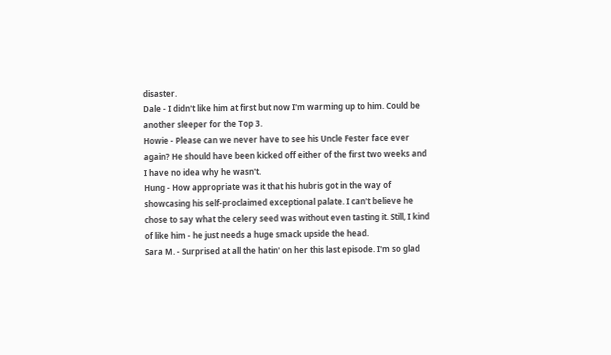disaster.
Dale - I didn't like him at first but now I'm warming up to him. Could be another sleeper for the Top 3.
Howie - Please can we never have to see his Uncle Fester face ever again? He should have been kicked off either of the first two weeks and I have no idea why he wasn't.
Hung - How appropriate was it that his hubris got in the way of showcasing his self-proclaimed exceptional palate. I can't believe he chose to say what the celery seed was without even tasting it. Still, I kind of like him - he just needs a huge smack upside the head.
Sara M. - Surprised at all the hatin' on her this last episode. I'm so glad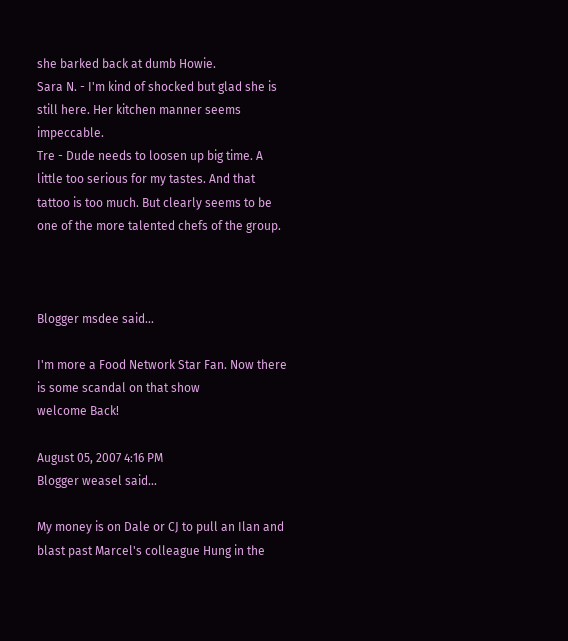she barked back at dumb Howie.
Sara N. - I'm kind of shocked but glad she is still here. Her kitchen manner seems impeccable.
Tre - Dude needs to loosen up big time. A little too serious for my tastes. And that tattoo is too much. But clearly seems to be one of the more talented chefs of the group.



Blogger msdee said...

I'm more a Food Network Star Fan. Now there is some scandal on that show
welcome Back!

August 05, 2007 4:16 PM
Blogger weasel said...

My money is on Dale or CJ to pull an Ilan and blast past Marcel's colleague Hung in the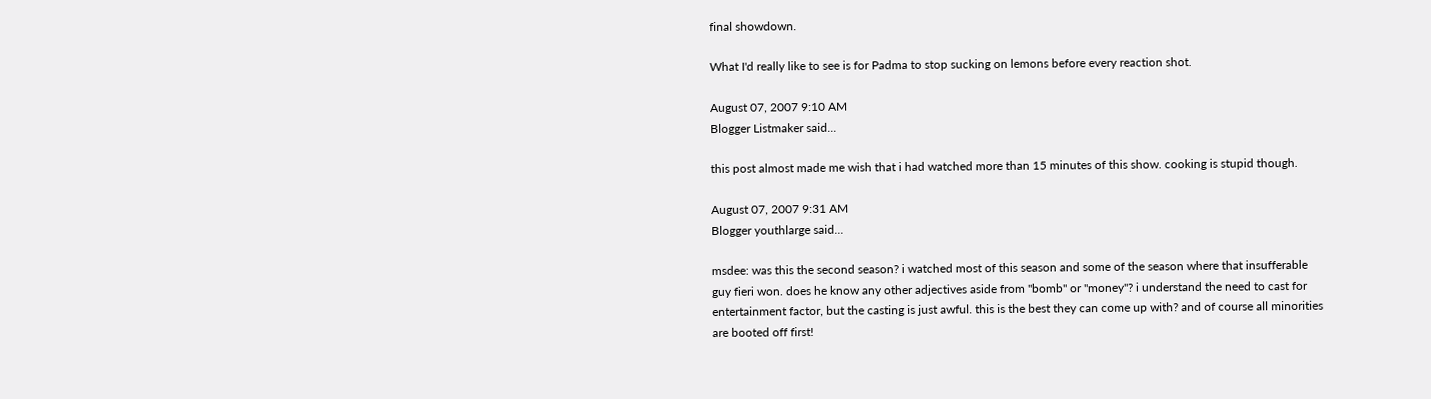final showdown.

What I'd really like to see is for Padma to stop sucking on lemons before every reaction shot.

August 07, 2007 9:10 AM
Blogger Listmaker said...

this post almost made me wish that i had watched more than 15 minutes of this show. cooking is stupid though.

August 07, 2007 9:31 AM
Blogger youthlarge said...

msdee: was this the second season? i watched most of this season and some of the season where that insufferable guy fieri won. does he know any other adjectives aside from "bomb" or "money"? i understand the need to cast for entertainment factor, but the casting is just awful. this is the best they can come up with? and of course all minorities are booted off first!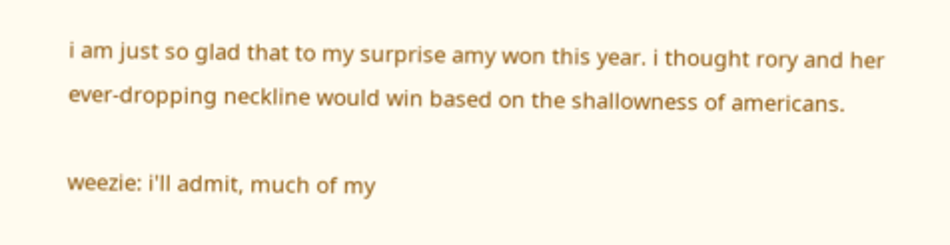i am just so glad that to my surprise amy won this year. i thought rory and her ever-dropping neckline would win based on the shallowness of americans.

weezie: i'll admit, much of my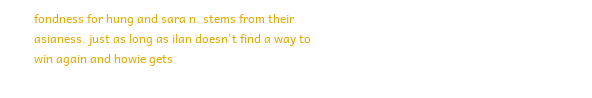fondness for hung and sara n. stems from their asianess. just as long as ilan doesn't find a way to win again and howie gets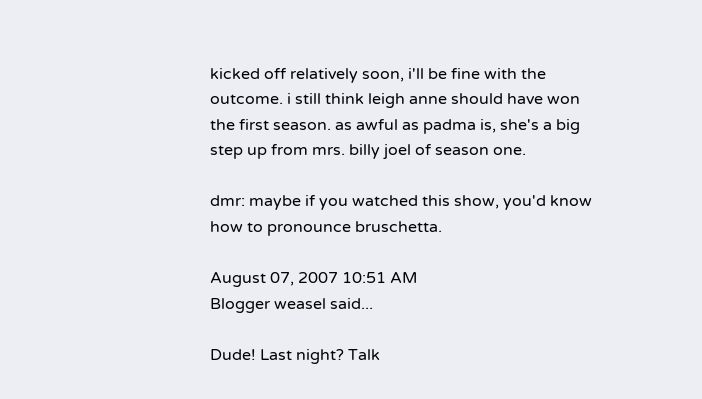kicked off relatively soon, i'll be fine with the outcome. i still think leigh anne should have won the first season. as awful as padma is, she's a big step up from mrs. billy joel of season one.

dmr: maybe if you watched this show, you'd know how to pronounce bruschetta.

August 07, 2007 10:51 AM
Blogger weasel said...

Dude! Last night? Talk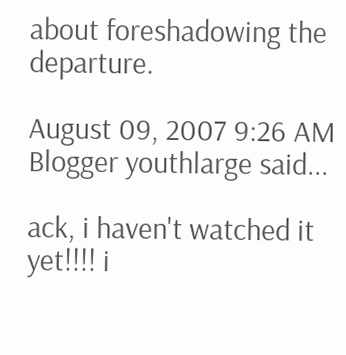about foreshadowing the departure.

August 09, 2007 9:26 AM
Blogger youthlarge said...

ack, i haven't watched it yet!!!! i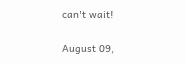can't wait!

August 09,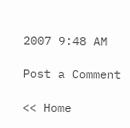2007 9:48 AM

Post a Comment

<< Home